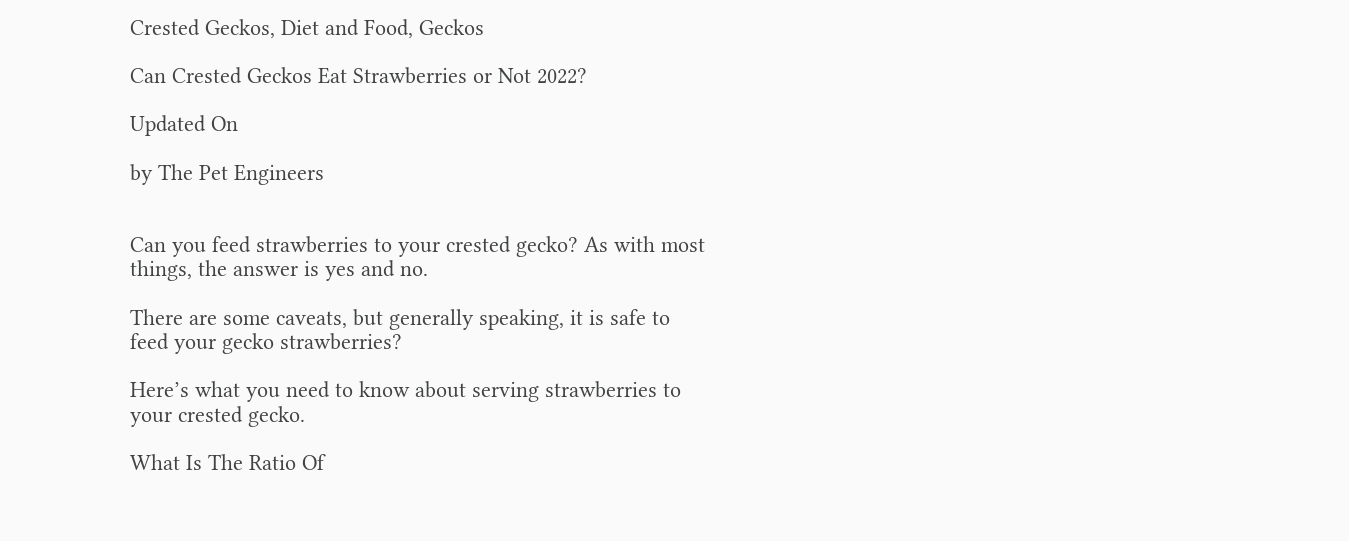Crested Geckos, Diet and Food, Geckos

Can Crested Geckos Eat Strawberries or Not 2022?

Updated On

by The Pet Engineers


Can you feed strawberries to your crested gecko? As with most things, the answer is yes and no.

There are some caveats, but generally speaking, it is safe to feed your gecko strawberries?

Here’s what you need to know about serving strawberries to your crested gecko.

What Is The Ratio Of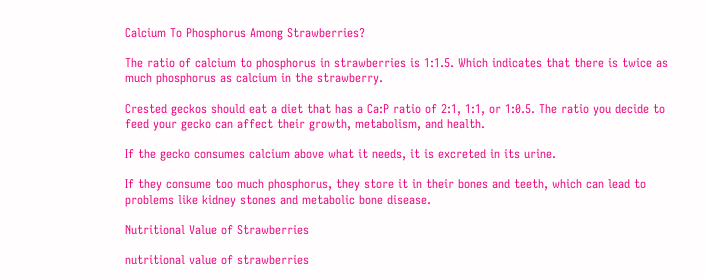Calcium To Phosphorus Among Strawberries?

The ratio of calcium to phosphorus in strawberries is 1:1.5. Which indicates that there is twice as much phosphorus as calcium in the strawberry.

Crested geckos should eat a diet that has a Ca:P ratio of 2:1, 1:1, or 1:0.5. The ratio you decide to feed your gecko can affect their growth, metabolism, and health.

If the gecko consumes calcium above what it needs, it is excreted in its urine.

If they consume too much phosphorus, they store it in their bones and teeth, which can lead to problems like kidney stones and metabolic bone disease.

Nutritional Value of Strawberries

nutritional value of strawberries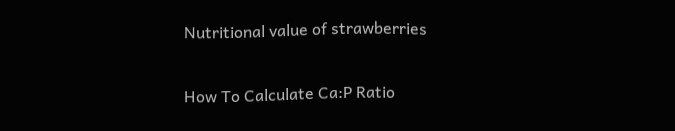Nutritional value of strawberries

How To Calculate Ca:P Ratio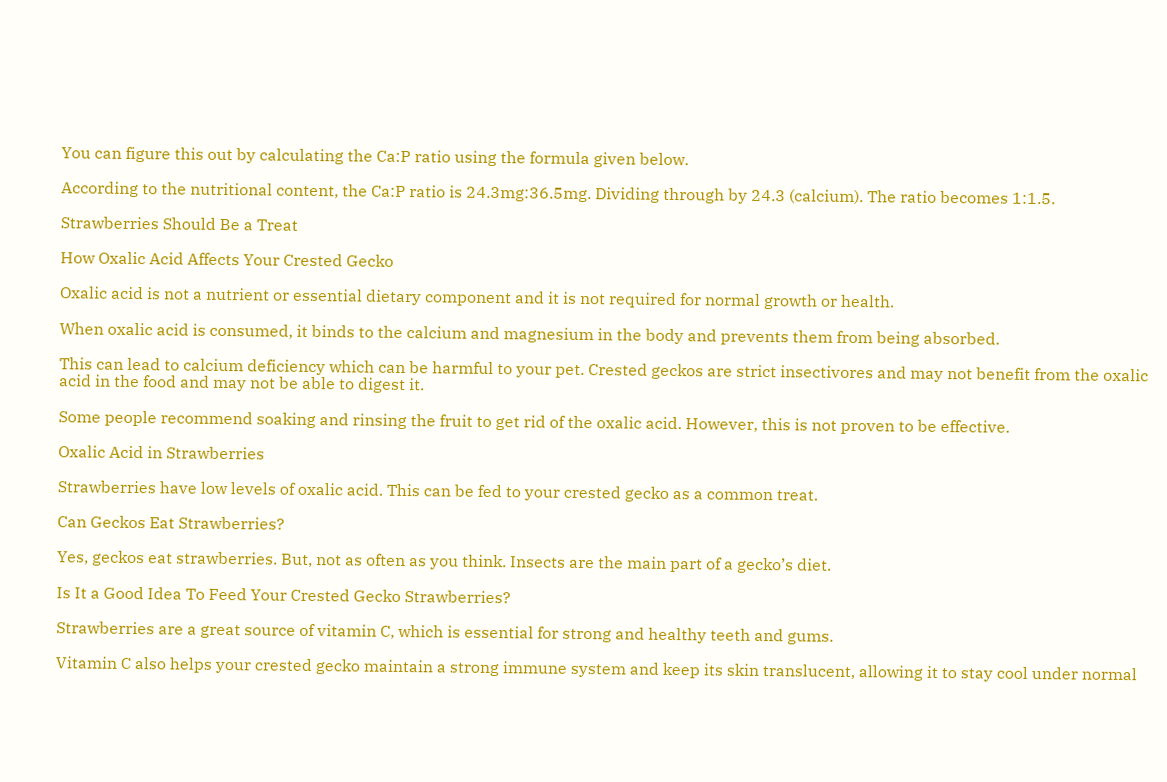You can figure this out by calculating the Ca:P ratio using the formula given below.

According to the nutritional content, the Ca:P ratio is 24.3mg:36.5mg. Dividing through by 24.3 (calcium). The ratio becomes 1:1.5.

Strawberries Should Be a Treat

How Oxalic Acid Affects Your Crested Gecko

Oxalic acid is not a nutrient or essential dietary component and it is not required for normal growth or health.

When oxalic acid is consumed, it binds to the calcium and magnesium in the body and prevents them from being absorbed.

This can lead to calcium deficiency which can be harmful to your pet. Crested geckos are strict insectivores and may not benefit from the oxalic acid in the food and may not be able to digest it.

Some people recommend soaking and rinsing the fruit to get rid of the oxalic acid. However, this is not proven to be effective.

Oxalic Acid in Strawberries

Strawberries have low levels of oxalic acid. This can be fed to your crested gecko as a common treat.

Can Geckos Eat Strawberries?

Yes, geckos eat strawberries. But, not as often as you think. Insects are the main part of a gecko’s diet.

Is It a Good Idea To Feed Your Crested Gecko Strawberries?

Strawberries are a great source of vitamin C, which is essential for strong and healthy teeth and gums.

Vitamin C also helps your crested gecko maintain a strong immune system and keep its skin translucent, allowing it to stay cool under normal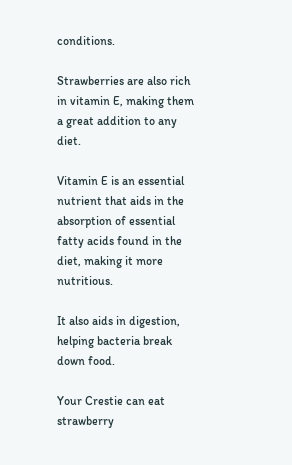conditions.

Strawberries are also rich in vitamin E, making them a great addition to any diet.

Vitamin E is an essential nutrient that aids in the absorption of essential fatty acids found in the diet, making it more nutritious.

It also aids in digestion, helping bacteria break down food.

Your Crestie can eat strawberry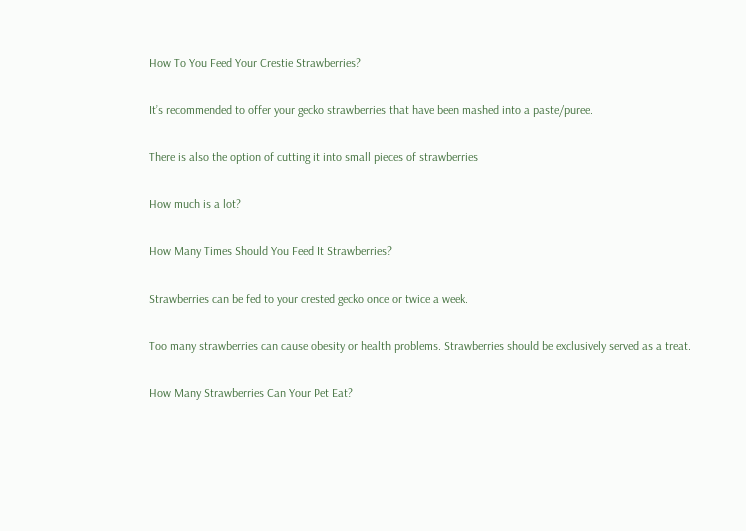How To You Feed Your Crestie Strawberries?

It’s recommended to offer your gecko strawberries that have been mashed into a paste/puree.

There is also the option of cutting it into small pieces of strawberries

How much is a lot?

How Many Times Should You Feed It Strawberries?

Strawberries can be fed to your crested gecko once or twice a week.

Too many strawberries can cause obesity or health problems. Strawberries should be exclusively served as a treat.

How Many Strawberries Can Your Pet Eat?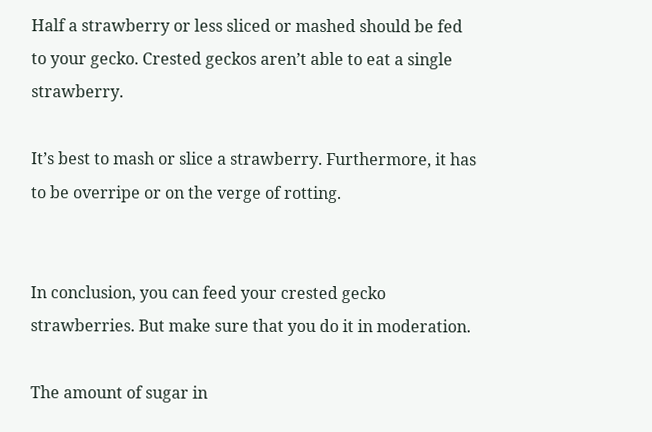Half a strawberry or less sliced or mashed should be fed to your gecko. Crested geckos aren’t able to eat a single strawberry.

It’s best to mash or slice a strawberry. Furthermore, it has to be overripe or on the verge of rotting.


In conclusion, you can feed your crested gecko strawberries. But make sure that you do it in moderation.

The amount of sugar in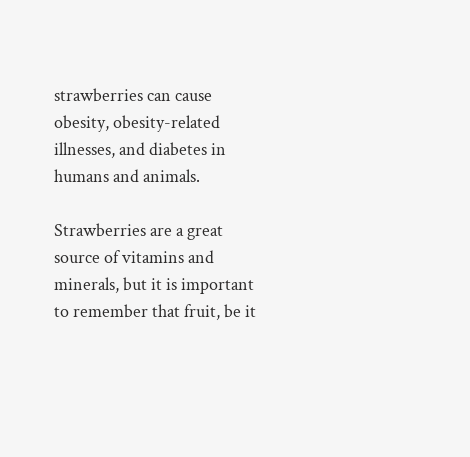strawberries can cause obesity, obesity-related illnesses, and diabetes in humans and animals.

Strawberries are a great source of vitamins and minerals, but it is important to remember that fruit, be it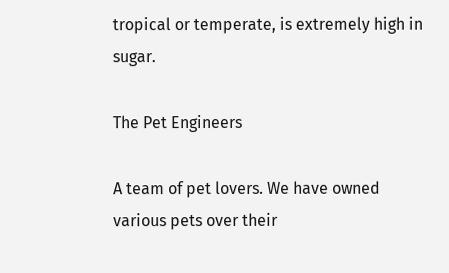tropical or temperate, is extremely high in sugar.

The Pet Engineers

A team of pet lovers. We have owned various pets over their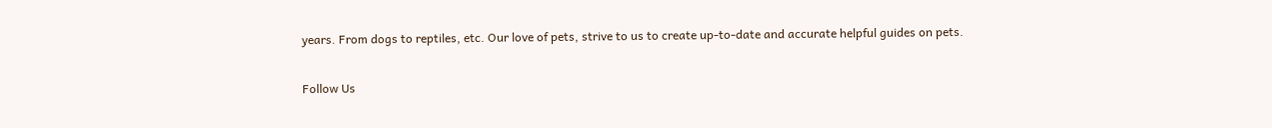years. From dogs to reptiles, etc. Our love of pets, strive to us to create up-to-date and accurate helpful guides on pets.

Follow Us